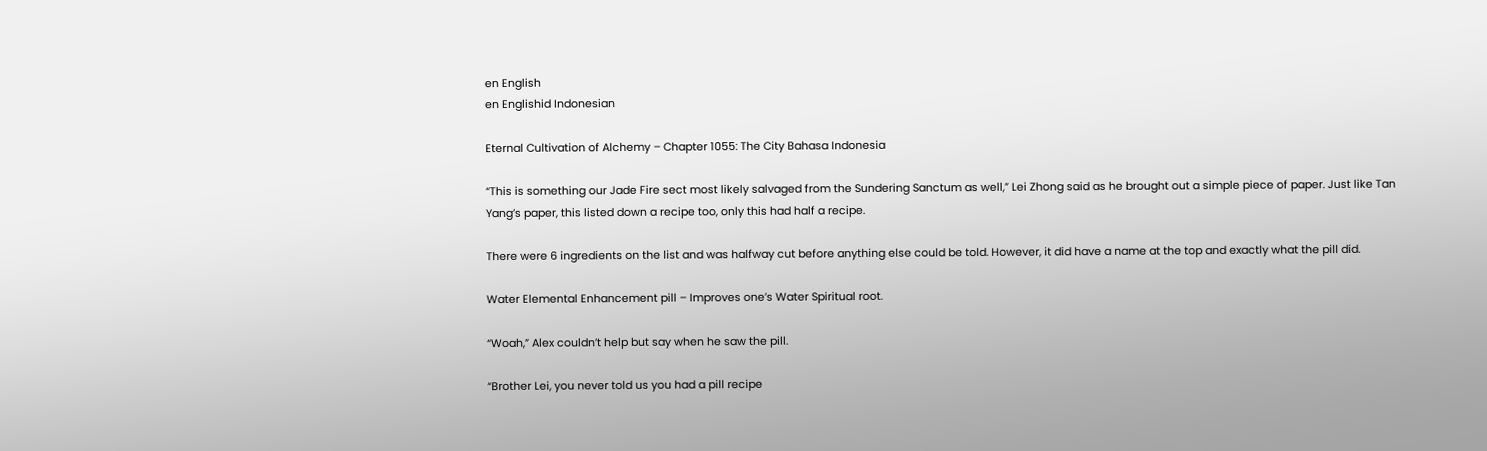en English
en Englishid Indonesian

Eternal Cultivation of Alchemy – Chapter 1055: The City Bahasa Indonesia

“This is something our Jade Fire sect most likely salvaged from the Sundering Sanctum as well,” Lei Zhong said as he brought out a simple piece of paper. Just like Tan Yang’s paper, this listed down a recipe too, only this had half a recipe.

There were 6 ingredients on the list and was halfway cut before anything else could be told. However, it did have a name at the top and exactly what the pill did.

Water Elemental Enhancement pill – Improves one’s Water Spiritual root.

“Woah,” Alex couldn’t help but say when he saw the pill.

“Brother Lei, you never told us you had a pill recipe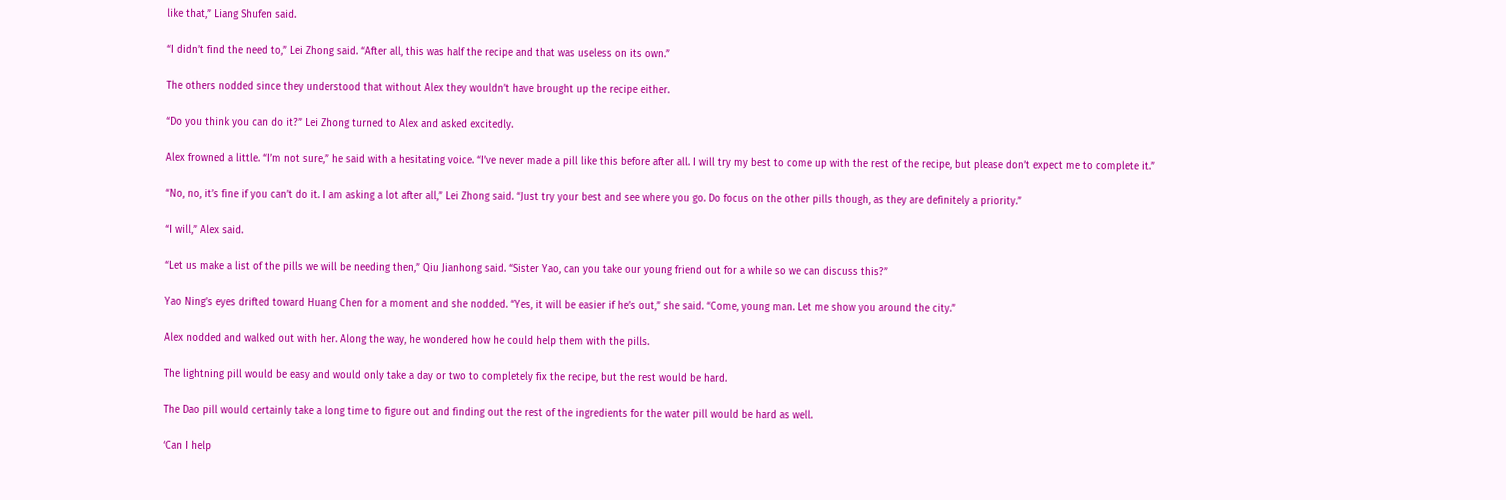like that,” Liang Shufen said.

“I didn’t find the need to,” Lei Zhong said. “After all, this was half the recipe and that was useless on its own.”

The others nodded since they understood that without Alex they wouldn’t have brought up the recipe either.

“Do you think you can do it?” Lei Zhong turned to Alex and asked excitedly.

Alex frowned a little. “I’m not sure,” he said with a hesitating voice. “I’ve never made a pill like this before after all. I will try my best to come up with the rest of the recipe, but please don’t expect me to complete it.”

“No, no, it’s fine if you can’t do it. I am asking a lot after all,” Lei Zhong said. “Just try your best and see where you go. Do focus on the other pills though, as they are definitely a priority.”

“I will,” Alex said.

“Let us make a list of the pills we will be needing then,” Qiu Jianhong said. “Sister Yao, can you take our young friend out for a while so we can discuss this?”

Yao Ning’s eyes drifted toward Huang Chen for a moment and she nodded. “Yes, it will be easier if he’s out,” she said. “Come, young man. Let me show you around the city.”

Alex nodded and walked out with her. Along the way, he wondered how he could help them with the pills.

The lightning pill would be easy and would only take a day or two to completely fix the recipe, but the rest would be hard.

The Dao pill would certainly take a long time to figure out and finding out the rest of the ingredients for the water pill would be hard as well.

‘Can I help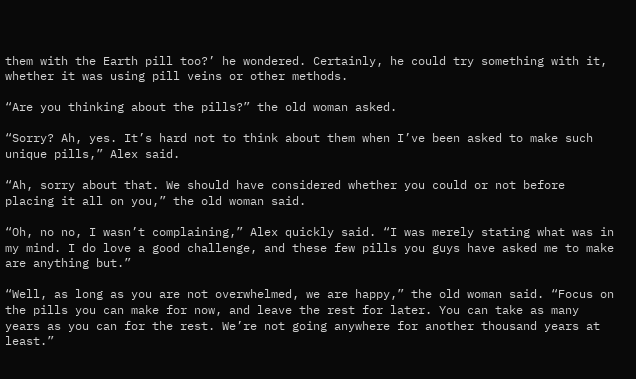them with the Earth pill too?’ he wondered. Certainly, he could try something with it, whether it was using pill veins or other methods.

“Are you thinking about the pills?” the old woman asked.

“Sorry? Ah, yes. It’s hard not to think about them when I’ve been asked to make such unique pills,” Alex said.

“Ah, sorry about that. We should have considered whether you could or not before placing it all on you,” the old woman said.

“Oh, no no, I wasn’t complaining,” Alex quickly said. “I was merely stating what was in my mind. I do love a good challenge, and these few pills you guys have asked me to make are anything but.”

“Well, as long as you are not overwhelmed, we are happy,” the old woman said. “Focus on the pills you can make for now, and leave the rest for later. You can take as many years as you can for the rest. We’re not going anywhere for another thousand years at least.”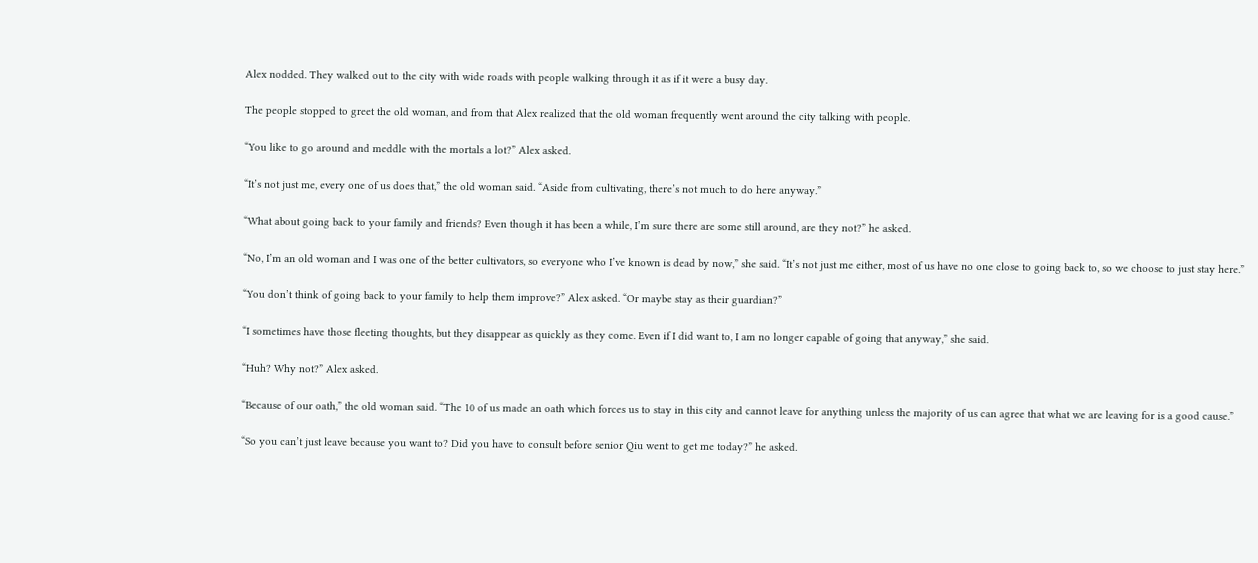Alex nodded. They walked out to the city with wide roads with people walking through it as if it were a busy day.

The people stopped to greet the old woman, and from that Alex realized that the old woman frequently went around the city talking with people.

“You like to go around and meddle with the mortals a lot?” Alex asked.

“It’s not just me, every one of us does that,” the old woman said. “Aside from cultivating, there’s not much to do here anyway.”

“What about going back to your family and friends? Even though it has been a while, I’m sure there are some still around, are they not?” he asked.

“No, I’m an old woman and I was one of the better cultivators, so everyone who I’ve known is dead by now,” she said. “It’s not just me either, most of us have no one close to going back to, so we choose to just stay here.”

“You don’t think of going back to your family to help them improve?” Alex asked. “Or maybe stay as their guardian?”

“I sometimes have those fleeting thoughts, but they disappear as quickly as they come. Even if I did want to, I am no longer capable of going that anyway,” she said.

“Huh? Why not?” Alex asked.

“Because of our oath,” the old woman said. “The 10 of us made an oath which forces us to stay in this city and cannot leave for anything unless the majority of us can agree that what we are leaving for is a good cause.”

“So you can’t just leave because you want to? Did you have to consult before senior Qiu went to get me today?” he asked.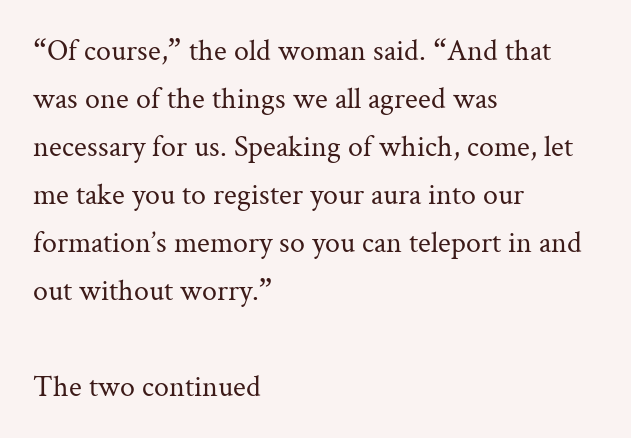“Of course,” the old woman said. “And that was one of the things we all agreed was necessary for us. Speaking of which, come, let me take you to register your aura into our formation’s memory so you can teleport in and out without worry.”

The two continued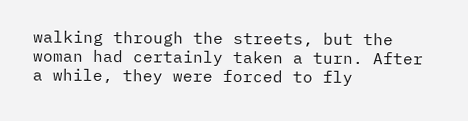walking through the streets, but the woman had certainly taken a turn. After a while, they were forced to fly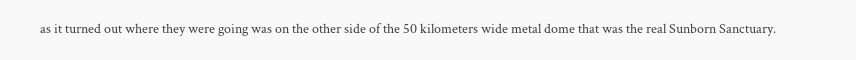as it turned out where they were going was on the other side of the 50 kilometers wide metal dome that was the real Sunborn Sanctuary.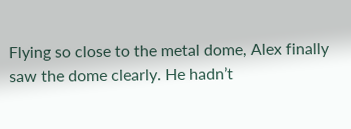Flying so close to the metal dome, Alex finally saw the dome clearly. He hadn’t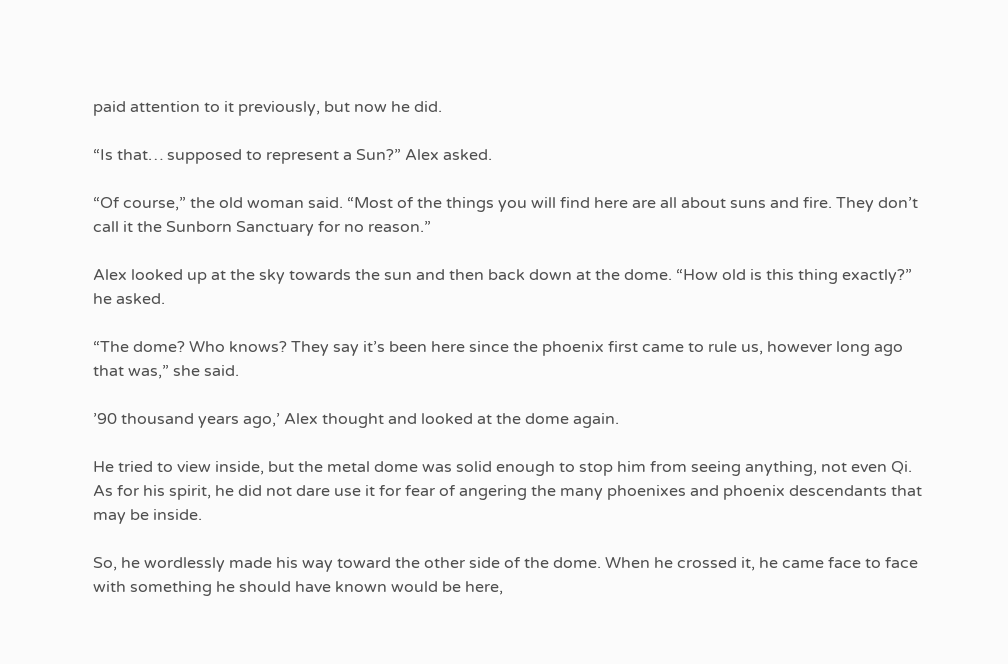paid attention to it previously, but now he did.

“Is that… supposed to represent a Sun?” Alex asked.

“Of course,” the old woman said. “Most of the things you will find here are all about suns and fire. They don’t call it the Sunborn Sanctuary for no reason.”

Alex looked up at the sky towards the sun and then back down at the dome. “How old is this thing exactly?” he asked.

“The dome? Who knows? They say it’s been here since the phoenix first came to rule us, however long ago that was,” she said.

’90 thousand years ago,’ Alex thought and looked at the dome again.

He tried to view inside, but the metal dome was solid enough to stop him from seeing anything, not even Qi. As for his spirit, he did not dare use it for fear of angering the many phoenixes and phoenix descendants that may be inside.

So, he wordlessly made his way toward the other side of the dome. When he crossed it, he came face to face with something he should have known would be here,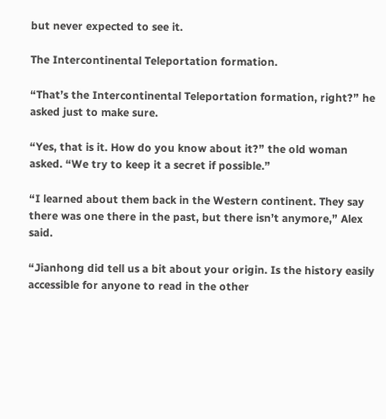but never expected to see it.

The Intercontinental Teleportation formation.

“That’s the Intercontinental Teleportation formation, right?” he asked just to make sure.

“Yes, that is it. How do you know about it?” the old woman asked. “We try to keep it a secret if possible.”

“I learned about them back in the Western continent. They say there was one there in the past, but there isn’t anymore,” Alex said.

“Jianhong did tell us a bit about your origin. Is the history easily accessible for anyone to read in the other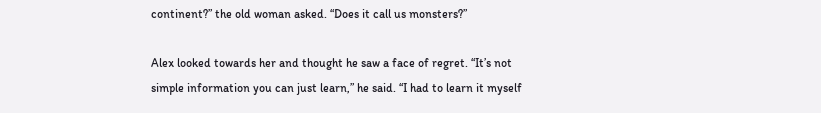continent?” the old woman asked. “Does it call us monsters?”

Alex looked towards her and thought he saw a face of regret. “It’s not simple information you can just learn,” he said. “I had to learn it myself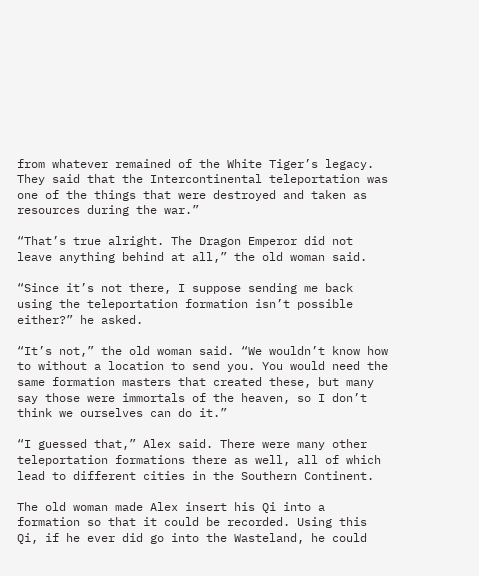from whatever remained of the White Tiger’s legacy. They said that the Intercontinental teleportation was one of the things that were destroyed and taken as resources during the war.”

“That’s true alright. The Dragon Emperor did not leave anything behind at all,” the old woman said.

“Since it’s not there, I suppose sending me back using the teleportation formation isn’t possible either?” he asked.

“It’s not,” the old woman said. “We wouldn’t know how to without a location to send you. You would need the same formation masters that created these, but many say those were immortals of the heaven, so I don’t think we ourselves can do it.”

“I guessed that,” Alex said. There were many other teleportation formations there as well, all of which lead to different cities in the Southern Continent.

The old woman made Alex insert his Qi into a formation so that it could be recorded. Using this Qi, if he ever did go into the Wasteland, he could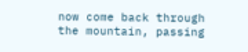now come back through the mountain, passing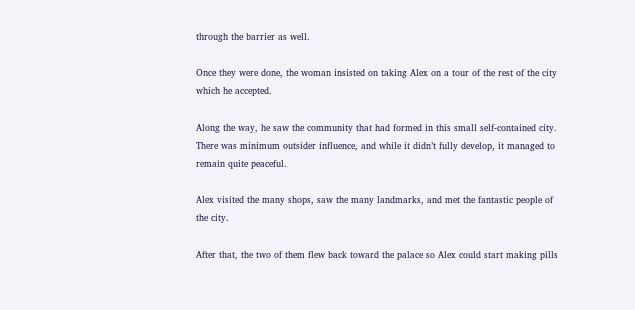through the barrier as well.

Once they were done, the woman insisted on taking Alex on a tour of the rest of the city which he accepted.

Along the way, he saw the community that had formed in this small self-contained city. There was minimum outsider influence, and while it didn’t fully develop, it managed to remain quite peaceful.

Alex visited the many shops, saw the many landmarks, and met the fantastic people of the city.

After that, the two of them flew back toward the palace so Alex could start making pills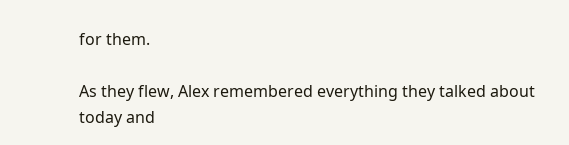for them.

As they flew, Alex remembered everything they talked about today and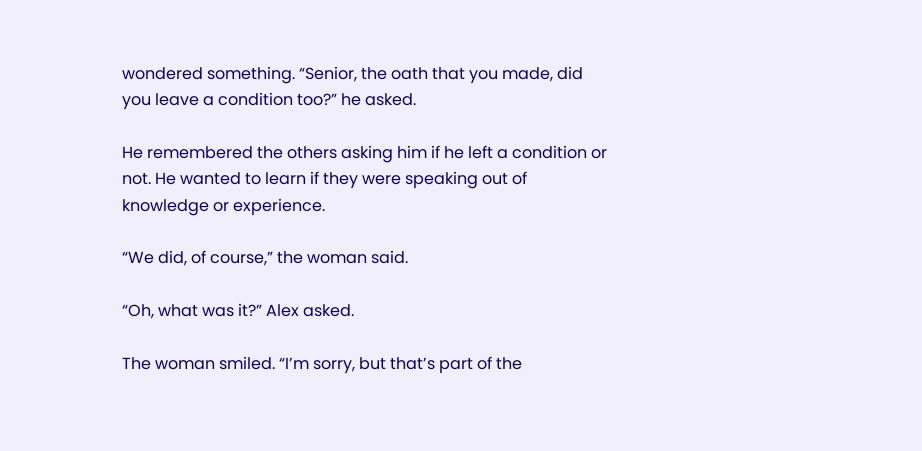wondered something. “Senior, the oath that you made, did you leave a condition too?” he asked.

He remembered the others asking him if he left a condition or not. He wanted to learn if they were speaking out of knowledge or experience.

“We did, of course,” the woman said.

“Oh, what was it?” Alex asked.

The woman smiled. “I’m sorry, but that’s part of the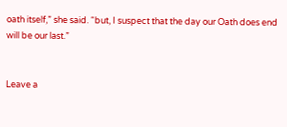oath itself,” she said. “but, I suspect that the day our Oath does end will be our last.”


Leave a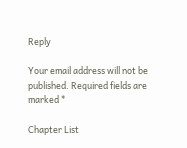Reply

Your email address will not be published. Required fields are marked *

Chapter List